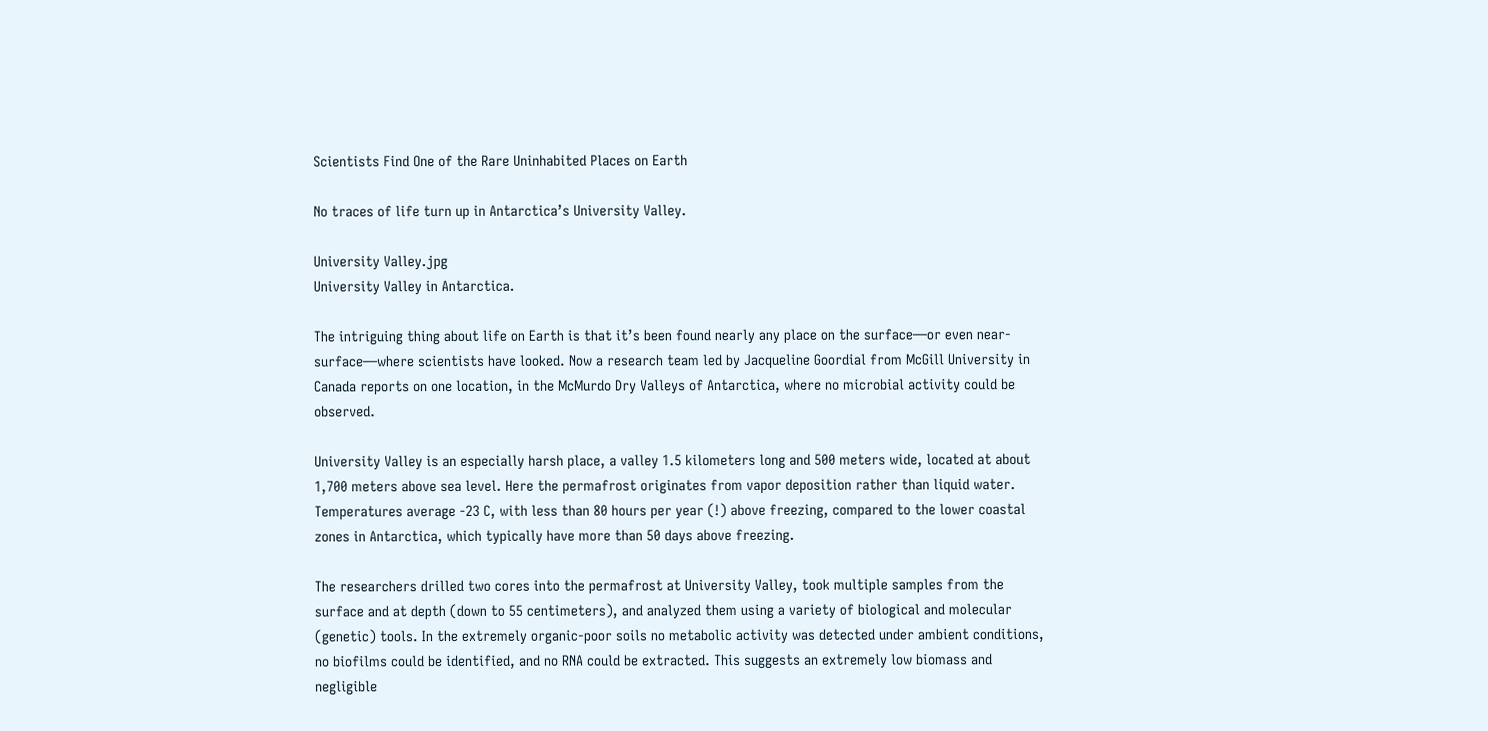Scientists Find One of the Rare Uninhabited Places on Earth

No traces of life turn up in Antarctica’s University Valley.

University Valley.jpg
University Valley in Antarctica.

The intriguing thing about life on Earth is that it’s been found nearly any place on the surface—or even near-surface—where scientists have looked. Now a research team led by Jacqueline Goordial from McGill University in Canada reports on one location, in the McMurdo Dry Valleys of Antarctica, where no microbial activity could be observed.

University Valley is an especially harsh place, a valley 1.5 kilometers long and 500 meters wide, located at about 1,700 meters above sea level. Here the permafrost originates from vapor deposition rather than liquid water. Temperatures average -23 C, with less than 80 hours per year (!) above freezing, compared to the lower coastal zones in Antarctica, which typically have more than 50 days above freezing.

The researchers drilled two cores into the permafrost at University Valley, took multiple samples from the surface and at depth (down to 55 centimeters), and analyzed them using a variety of biological and molecular (genetic) tools. In the extremely organic-poor soils no metabolic activity was detected under ambient conditions, no biofilms could be identified, and no RNA could be extracted. This suggests an extremely low biomass and negligible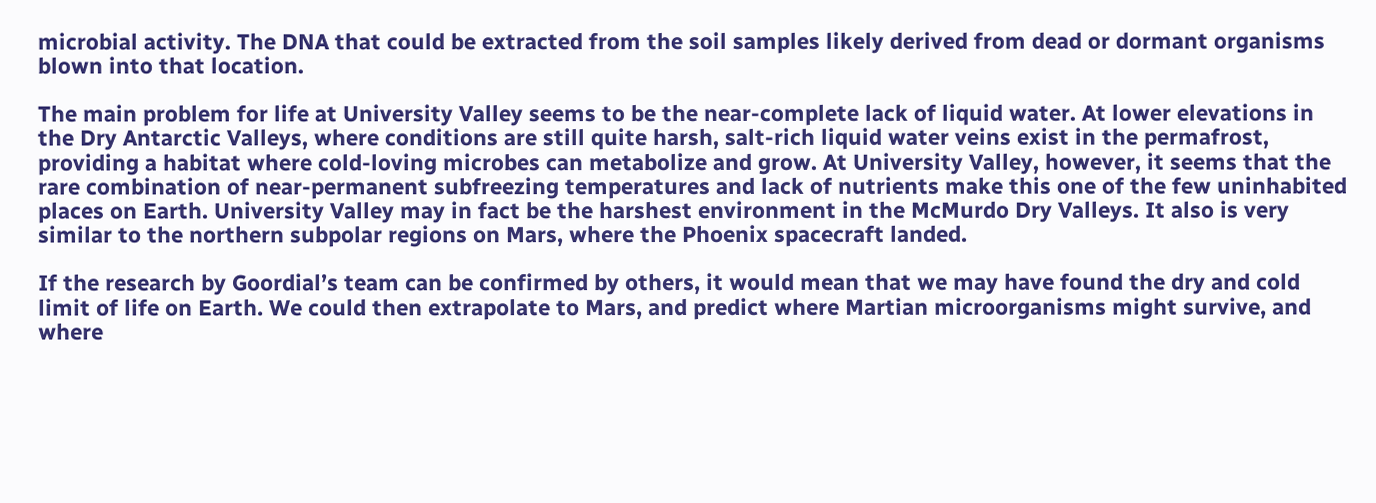microbial activity. The DNA that could be extracted from the soil samples likely derived from dead or dormant organisms blown into that location.

The main problem for life at University Valley seems to be the near-complete lack of liquid water. At lower elevations in the Dry Antarctic Valleys, where conditions are still quite harsh, salt-rich liquid water veins exist in the permafrost, providing a habitat where cold-loving microbes can metabolize and grow. At University Valley, however, it seems that the rare combination of near-permanent subfreezing temperatures and lack of nutrients make this one of the few uninhabited places on Earth. University Valley may in fact be the harshest environment in the McMurdo Dry Valleys. It also is very similar to the northern subpolar regions on Mars, where the Phoenix spacecraft landed.

If the research by Goordial’s team can be confirmed by others, it would mean that we may have found the dry and cold limit of life on Earth. We could then extrapolate to Mars, and predict where Martian microorganisms might survive, and where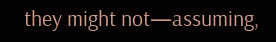they might not—assuming,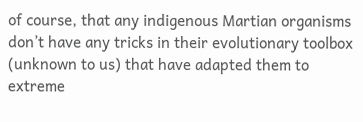of course, that any indigenous Martian organisms don’t have any tricks in their evolutionary toolbox (unknown to us) that have adapted them to extreme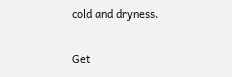cold and dryness.

Get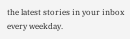the latest stories in your inbox every weekday.